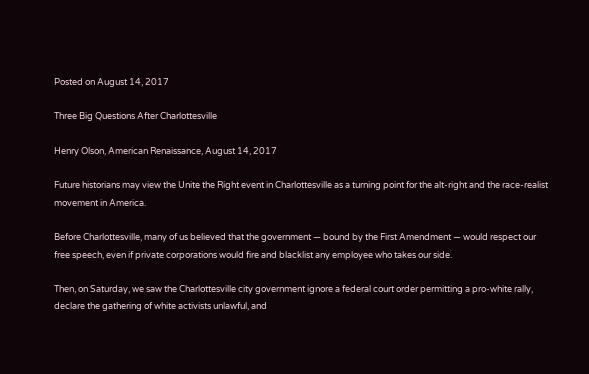Posted on August 14, 2017

Three Big Questions After Charlottesville

Henry Olson, American Renaissance, August 14, 2017

Future historians may view the Unite the Right event in Charlottesville as a turning point for the alt-right and the race-realist movement in America.

Before Charlottesville, many of us believed that the government — bound by the First Amendment — would respect our free speech, even if private corporations would fire and blacklist any employee who takes our side.

Then, on Saturday, we saw the Charlottesville city government ignore a federal court order permitting a pro-white rally, declare the gathering of white activists unlawful, and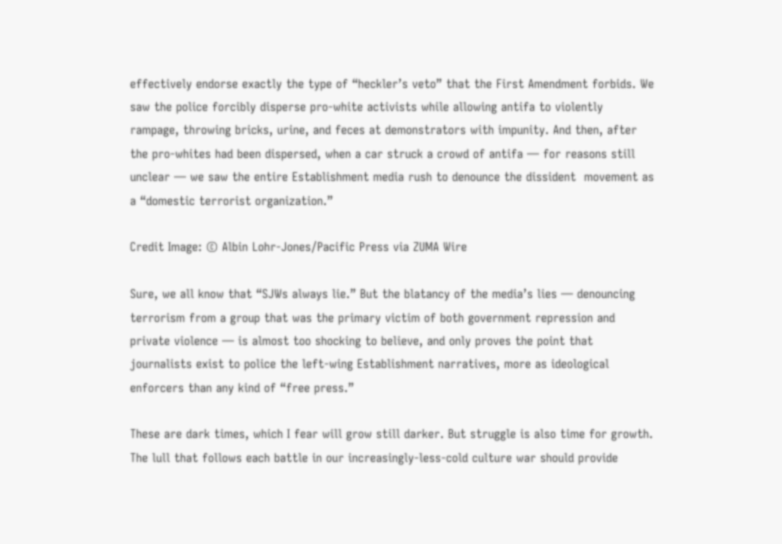effectively endorse exactly the type of “heckler’s veto” that the First Amendment forbids. We saw the police forcibly disperse pro-white activists while allowing antifa to violently rampage, throwing bricks, urine, and feces at demonstrators with impunity. And then, after the pro-whites had been dispersed, when a car struck a crowd of antifa — for reasons still unclear — we saw the entire Establishment media rush to denounce the dissident  movement as a “domestic terrorist organization.”

Credit Image: © Albin Lohr-Jones/Pacific Press via ZUMA Wire

Sure, we all know that “SJWs always lie.” But the blatancy of the media’s lies — denouncing terrorism from a group that was the primary victim of both government repression and private violence — is almost too shocking to believe, and only proves the point that journalists exist to police the left-wing Establishment narratives, more as ideological enforcers than any kind of “free press.”

These are dark times, which I fear will grow still darker. But struggle is also time for growth. The lull that follows each battle in our increasingly-less-cold culture war should provide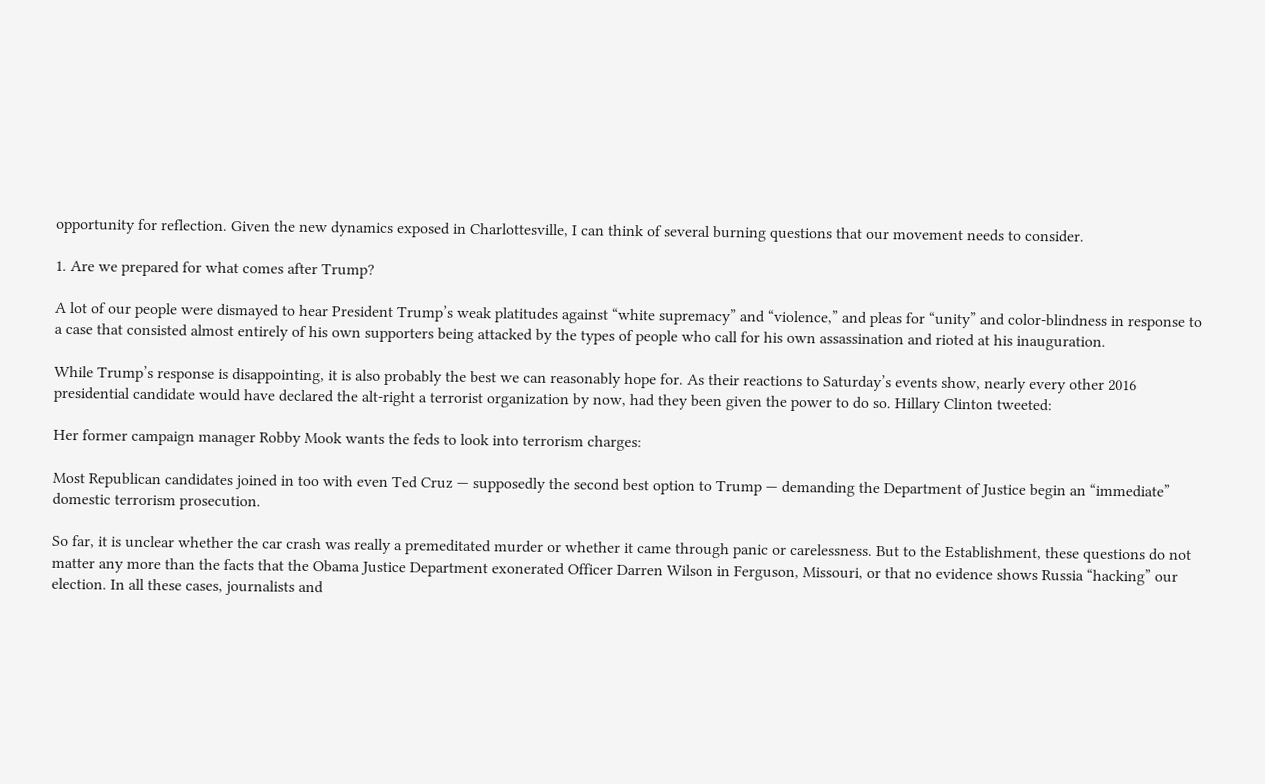opportunity for reflection. Given the new dynamics exposed in Charlottesville, I can think of several burning questions that our movement needs to consider.

1. Are we prepared for what comes after Trump?

A lot of our people were dismayed to hear President Trump’s weak platitudes against “white supremacy” and “violence,” and pleas for “unity” and color-blindness in response to a case that consisted almost entirely of his own supporters being attacked by the types of people who call for his own assassination and rioted at his inauguration.

While Trump’s response is disappointing, it is also probably the best we can reasonably hope for. As their reactions to Saturday’s events show, nearly every other 2016 presidential candidate would have declared the alt-right a terrorist organization by now, had they been given the power to do so. Hillary Clinton tweeted:

Her former campaign manager Robby Mook wants the feds to look into terrorism charges:

Most Republican candidates joined in too with even Ted Cruz — supposedly the second best option to Trump — demanding the Department of Justice begin an “immediate” domestic terrorism prosecution.

So far, it is unclear whether the car crash was really a premeditated murder or whether it came through panic or carelessness. But to the Establishment, these questions do not matter any more than the facts that the Obama Justice Department exonerated Officer Darren Wilson in Ferguson, Missouri, or that no evidence shows Russia “hacking” our election. In all these cases, journalists and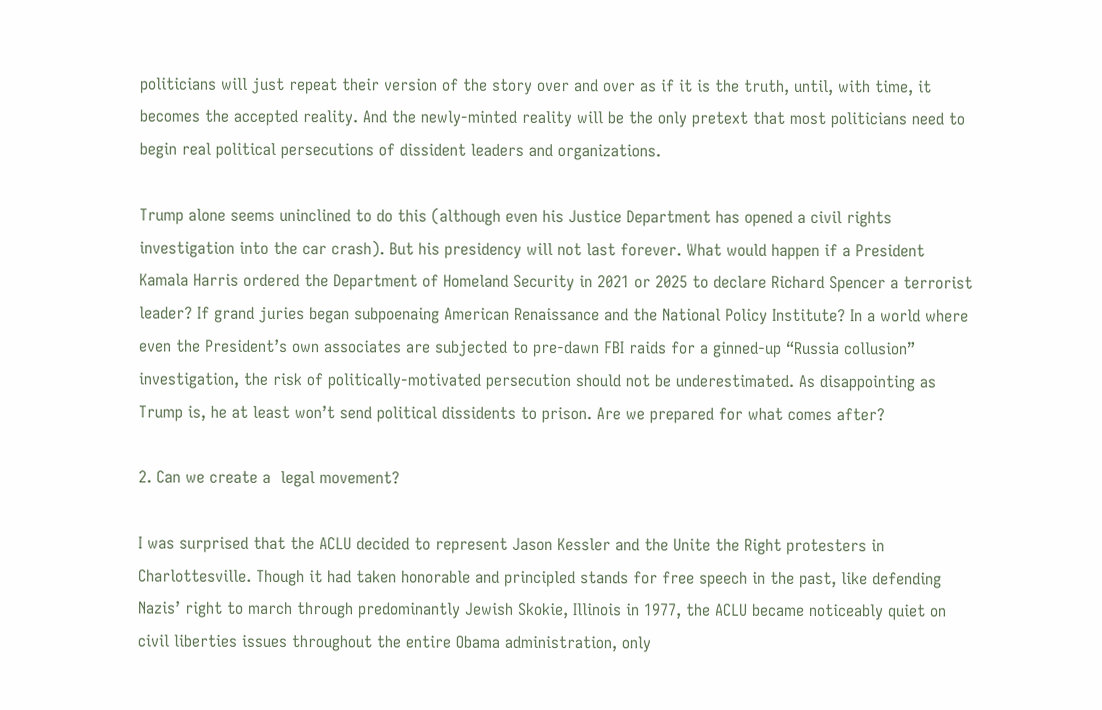politicians will just repeat their version of the story over and over as if it is the truth, until, with time, it becomes the accepted reality. And the newly-minted reality will be the only pretext that most politicians need to begin real political persecutions of dissident leaders and organizations.

Trump alone seems uninclined to do this (although even his Justice Department has opened a civil rights investigation into the car crash). But his presidency will not last forever. What would happen if a President Kamala Harris ordered the Department of Homeland Security in 2021 or 2025 to declare Richard Spencer a terrorist leader? If grand juries began subpoenaing American Renaissance and the National Policy Institute? In a world where even the President’s own associates are subjected to pre-dawn FBI raids for a ginned-up “Russia collusion” investigation, the risk of politically-motivated persecution should not be underestimated. As disappointing as Trump is, he at least won’t send political dissidents to prison. Are we prepared for what comes after?

2. Can we create a  legal movement?

I was surprised that the ACLU decided to represent Jason Kessler and the Unite the Right protesters in Charlottesville. Though it had taken honorable and principled stands for free speech in the past, like defending Nazis’ right to march through predominantly Jewish Skokie, Illinois in 1977, the ACLU became noticeably quiet on civil liberties issues throughout the entire Obama administration, only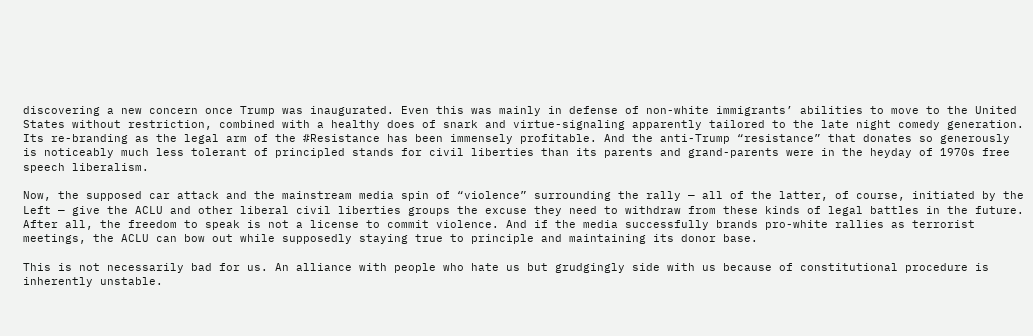discovering a new concern once Trump was inaugurated. Even this was mainly in defense of non-white immigrants’ abilities to move to the United States without restriction, combined with a healthy does of snark and virtue-signaling apparently tailored to the late night comedy generation. Its re-branding as the legal arm of the #Resistance has been immensely profitable. And the anti-Trump “resistance” that donates so generously is noticeably much less tolerant of principled stands for civil liberties than its parents and grand-parents were in the heyday of 1970s free speech liberalism.

Now, the supposed car attack and the mainstream media spin of “violence” surrounding the rally — all of the latter, of course, initiated by the Left — give the ACLU and other liberal civil liberties groups the excuse they need to withdraw from these kinds of legal battles in the future. After all, the freedom to speak is not a license to commit violence. And if the media successfully brands pro-white rallies as terrorist meetings, the ACLU can bow out while supposedly staying true to principle and maintaining its donor base.

This is not necessarily bad for us. An alliance with people who hate us but grudgingly side with us because of constitutional procedure is inherently unstable.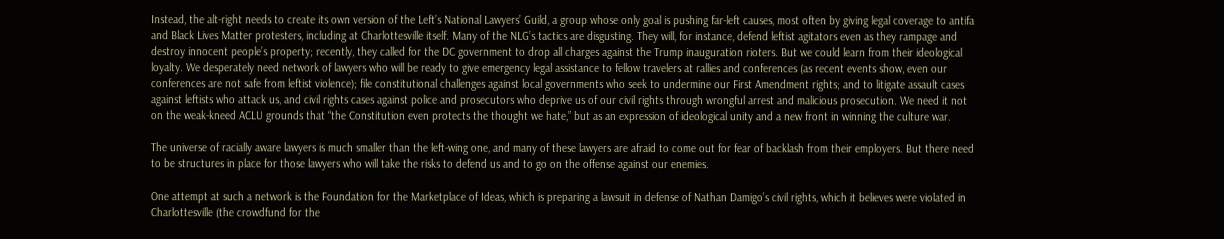Instead, the alt-right needs to create its own version of the Left’s National Lawyers’ Guild, a group whose only goal is pushing far-left causes, most often by giving legal coverage to antifa and Black Lives Matter protesters, including at Charlottesville itself. Many of the NLG’s tactics are disgusting. They will, for instance, defend leftist agitators even as they rampage and destroy innocent people’s property; recently, they called for the DC government to drop all charges against the Trump inauguration rioters. But we could learn from their ideological loyalty. We desperately need network of lawyers who will be ready to give emergency legal assistance to fellow travelers at rallies and conferences (as recent events show, even our conferences are not safe from leftist violence); file constitutional challenges against local governments who seek to undermine our First Amendment rights; and to litigate assault cases against leftists who attack us, and civil rights cases against police and prosecutors who deprive us of our civil rights through wrongful arrest and malicious prosecution. We need it not on the weak-kneed ACLU grounds that “the Constitution even protects the thought we hate,” but as an expression of ideological unity and a new front in winning the culture war.

The universe of racially aware lawyers is much smaller than the left-wing one, and many of these lawyers are afraid to come out for fear of backlash from their employers. But there need to be structures in place for those lawyers who will take the risks to defend us and to go on the offense against our enemies.

One attempt at such a network is the Foundation for the Marketplace of Ideas, which is preparing a lawsuit in defense of Nathan Damigo’s civil rights, which it believes were violated in Charlottesville (the crowdfund for the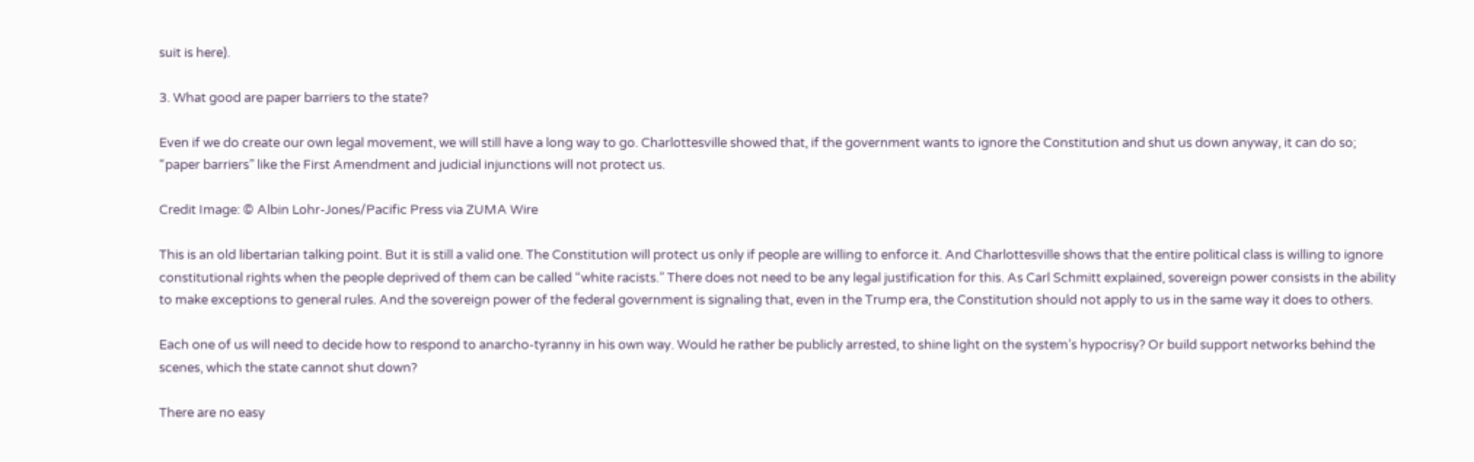suit is here).

3. What good are paper barriers to the state?

Even if we do create our own legal movement, we will still have a long way to go. Charlottesville showed that, if the government wants to ignore the Constitution and shut us down anyway, it can do so; “paper barriers” like the First Amendment and judicial injunctions will not protect us.

Credit Image: © Albin Lohr-Jones/Pacific Press via ZUMA Wire

This is an old libertarian talking point. But it is still a valid one. The Constitution will protect us only if people are willing to enforce it. And Charlottesville shows that the entire political class is willing to ignore constitutional rights when the people deprived of them can be called “white racists.” There does not need to be any legal justification for this. As Carl Schmitt explained, sovereign power consists in the ability to make exceptions to general rules. And the sovereign power of the federal government is signaling that, even in the Trump era, the Constitution should not apply to us in the same way it does to others.

Each one of us will need to decide how to respond to anarcho-tyranny in his own way. Would he rather be publicly arrested, to shine light on the system’s hypocrisy? Or build support networks behind the scenes, which the state cannot shut down?

There are no easy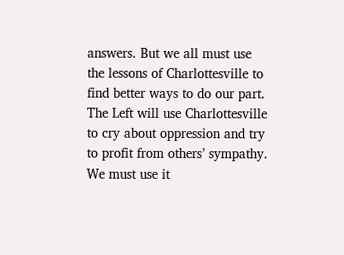answers. But we all must use the lessons of Charlottesville to find better ways to do our part. The Left will use Charlottesville to cry about oppression and try to profit from others’ sympathy. We must use it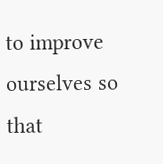to improve ourselves so that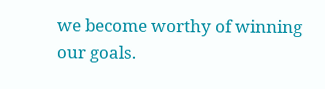we become worthy of winning our goals.